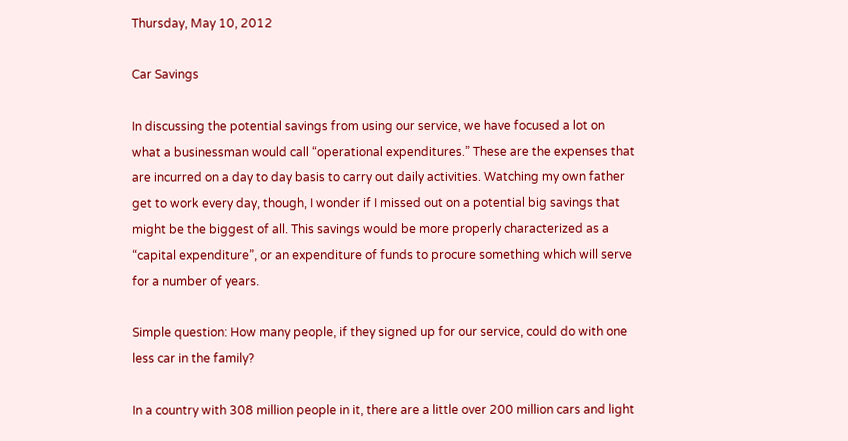Thursday, May 10, 2012

Car Savings

In discussing the potential savings from using our service, we have focused a lot on what a businessman would call “operational expenditures.” These are the expenses that are incurred on a day to day basis to carry out daily activities. Watching my own father get to work every day, though, I wonder if I missed out on a potential big savings that might be the biggest of all. This savings would be more properly characterized as a “capital expenditure”, or an expenditure of funds to procure something which will serve for a number of years.

Simple question: How many people, if they signed up for our service, could do with one less car in the family?

In a country with 308 million people in it, there are a little over 200 million cars and light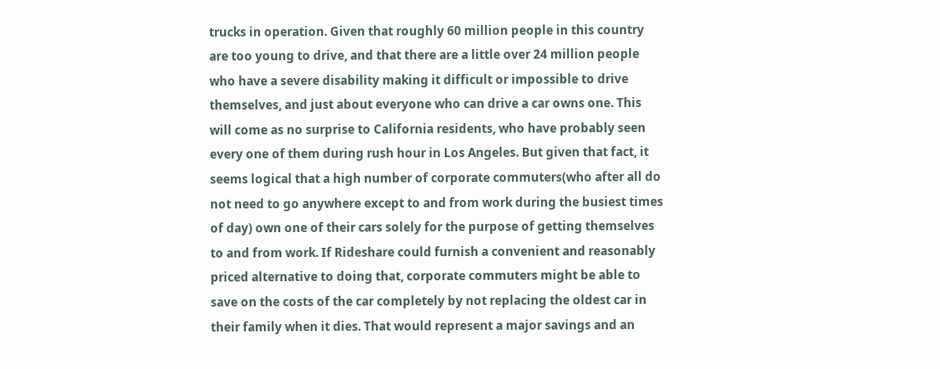trucks in operation. Given that roughly 60 million people in this country are too young to drive, and that there are a little over 24 million people who have a severe disability making it difficult or impossible to drive themselves, and just about everyone who can drive a car owns one. This will come as no surprise to California residents, who have probably seen every one of them during rush hour in Los Angeles. But given that fact, it seems logical that a high number of corporate commuters(who after all do not need to go anywhere except to and from work during the busiest times of day) own one of their cars solely for the purpose of getting themselves to and from work. If Rideshare could furnish a convenient and reasonably priced alternative to doing that, corporate commuters might be able to save on the costs of the car completely by not replacing the oldest car in their family when it dies. That would represent a major savings and an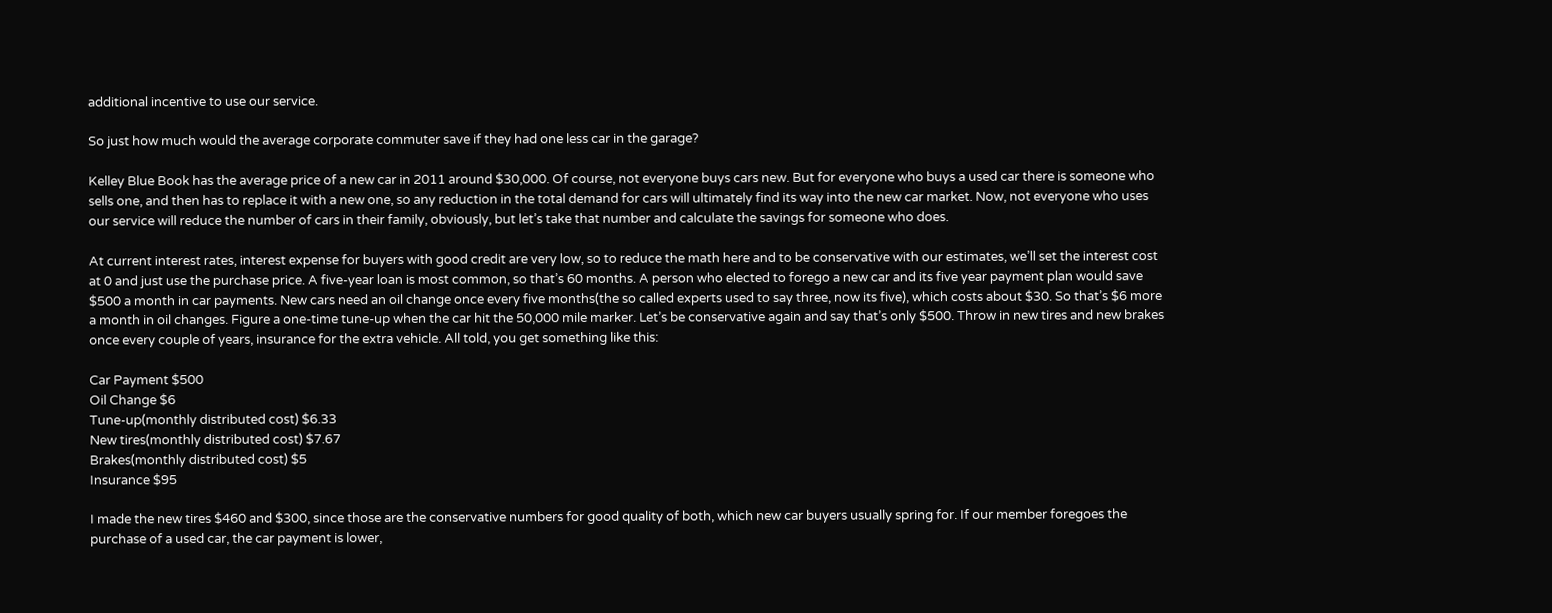additional incentive to use our service.

So just how much would the average corporate commuter save if they had one less car in the garage?

Kelley Blue Book has the average price of a new car in 2011 around $30,000. Of course, not everyone buys cars new. But for everyone who buys a used car there is someone who sells one, and then has to replace it with a new one, so any reduction in the total demand for cars will ultimately find its way into the new car market. Now, not everyone who uses our service will reduce the number of cars in their family, obviously, but let’s take that number and calculate the savings for someone who does.

At current interest rates, interest expense for buyers with good credit are very low, so to reduce the math here and to be conservative with our estimates, we’ll set the interest cost at 0 and just use the purchase price. A five-year loan is most common, so that’s 60 months. A person who elected to forego a new car and its five year payment plan would save $500 a month in car payments. New cars need an oil change once every five months(the so called experts used to say three, now its five), which costs about $30. So that’s $6 more a month in oil changes. Figure a one-time tune-up when the car hit the 50,000 mile marker. Let’s be conservative again and say that’s only $500. Throw in new tires and new brakes once every couple of years, insurance for the extra vehicle. All told, you get something like this:

Car Payment $500
Oil Change $6
Tune-up(monthly distributed cost) $6.33
New tires(monthly distributed cost) $7.67
Brakes(monthly distributed cost) $5
Insurance $95

I made the new tires $460 and $300, since those are the conservative numbers for good quality of both, which new car buyers usually spring for. If our member foregoes the purchase of a used car, the car payment is lower,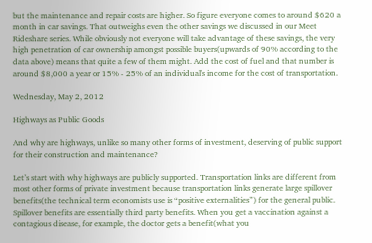but the maintenance and repair costs are higher. So figure everyone comes to around $620 a month in car savings. That outweighs even the other savings we discussed in our Meet Rideshare series. While obviously not everyone will take advantage of these savings, the very high penetration of car ownership amongst possible buyers(upwards of 90% according to the data above) means that quite a few of them might. Add the cost of fuel and that number is around $8,000 a year or 15% - 25% of an individual's income for the cost of transportation.

Wednesday, May 2, 2012

Highways as Public Goods

And why are highways, unlike so many other forms of investment, deserving of public support for their construction and maintenance?

Let’s start with why highways are publicly supported. Transportation links are different from most other forms of private investment because transportation links generate large spillover benefits(the technical term economists use is “positive externalities”) for the general public. Spillover benefits are essentially third party benefits. When you get a vaccination against a contagious disease, for example, the doctor gets a benefit(what you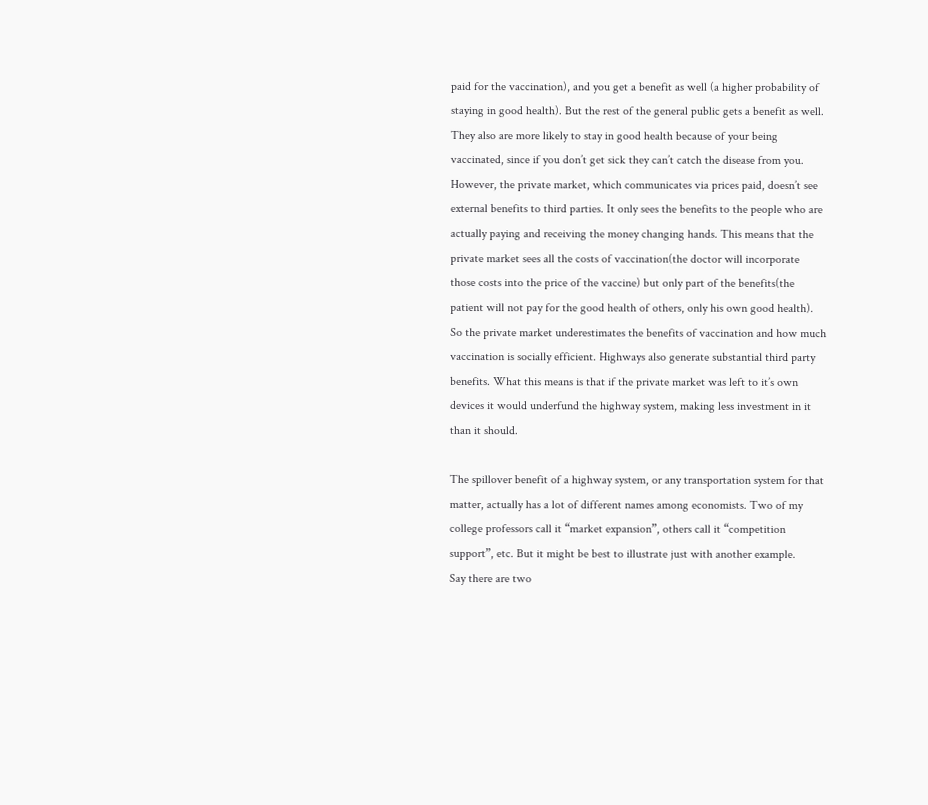paid for the vaccination), and you get a benefit as well (a higher probability of staying in good health). But the rest of the general public gets a benefit as well. They also are more likely to stay in good health because of your being vaccinated, since if you don’t get sick they can’t catch the disease from you. However, the private market, which communicates via prices paid, doesn’t see external benefits to third parties. It only sees the benefits to the people who are actually paying and receiving the money changing hands. This means that the private market sees all the costs of vaccination(the doctor will incorporate those costs into the price of the vaccine) but only part of the benefits(the patient will not pay for the good health of others, only his own good health). So the private market underestimates the benefits of vaccination and how much vaccination is socially efficient. Highways also generate substantial third party benefits. What this means is that if the private market was left to it’s own devices it would underfund the highway system, making less investment in it than it should.

The spillover benefit of a highway system, or any transportation system for that matter, actually has a lot of different names among economists. Two of my college professors call it “market expansion”, others call it “competition support”, etc. But it might be best to illustrate just with another example.
Say there are two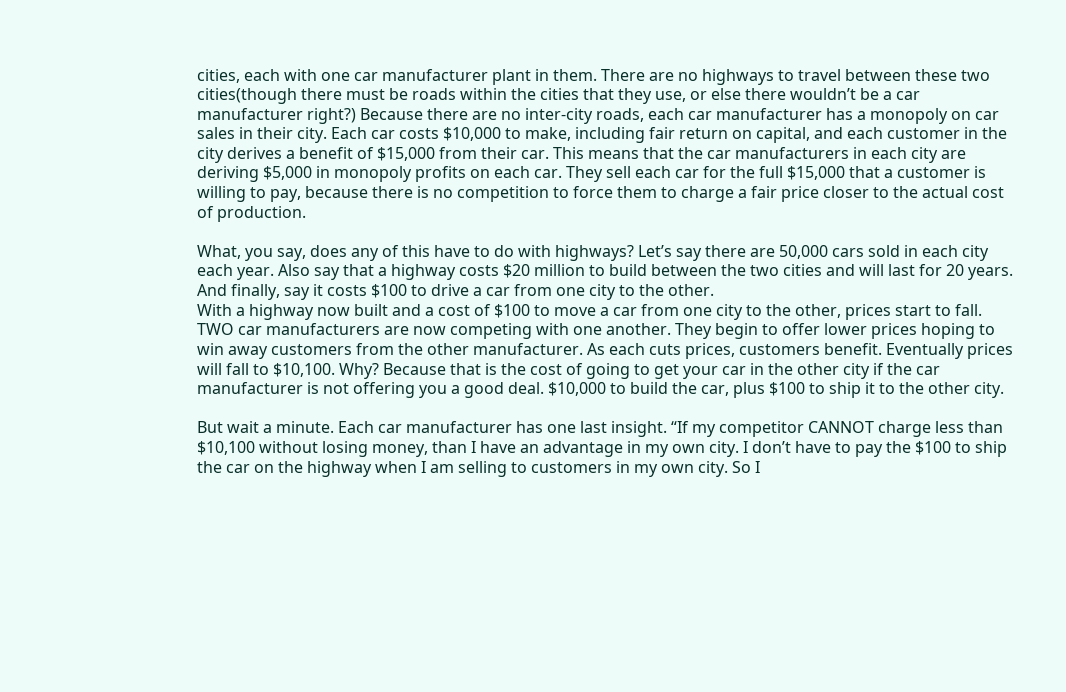cities, each with one car manufacturer plant in them. There are no highways to travel between these two cities(though there must be roads within the cities that they use, or else there wouldn’t be a car manufacturer right?) Because there are no inter-city roads, each car manufacturer has a monopoly on car sales in their city. Each car costs $10,000 to make, including fair return on capital, and each customer in the city derives a benefit of $15,000 from their car. This means that the car manufacturers in each city are deriving $5,000 in monopoly profits on each car. They sell each car for the full $15,000 that a customer is willing to pay, because there is no competition to force them to charge a fair price closer to the actual cost of production.

What, you say, does any of this have to do with highways? Let’s say there are 50,000 cars sold in each city each year. Also say that a highway costs $20 million to build between the two cities and will last for 20 years. And finally, say it costs $100 to drive a car from one city to the other.
With a highway now built and a cost of $100 to move a car from one city to the other, prices start to fall. TWO car manufacturers are now competing with one another. They begin to offer lower prices hoping to win away customers from the other manufacturer. As each cuts prices, customers benefit. Eventually prices will fall to $10,100. Why? Because that is the cost of going to get your car in the other city if the car manufacturer is not offering you a good deal. $10,000 to build the car, plus $100 to ship it to the other city.

But wait a minute. Each car manufacturer has one last insight. “If my competitor CANNOT charge less than $10,100 without losing money, than I have an advantage in my own city. I don’t have to pay the $100 to ship the car on the highway when I am selling to customers in my own city. So I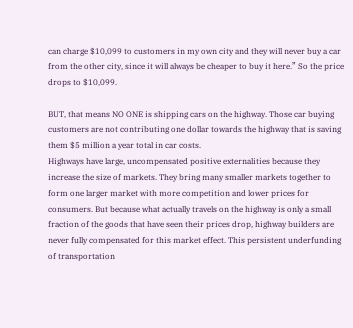can charge $10,099 to customers in my own city and they will never buy a car from the other city, since it will always be cheaper to buy it here.” So the price drops to $10,099.

BUT, that means NO ONE is shipping cars on the highway. Those car buying customers are not contributing one dollar towards the highway that is saving them $5 million a year total in car costs.
Highways have large, uncompensated positive externalities because they increase the size of markets. They bring many smaller markets together to form one larger market with more competition and lower prices for consumers. But because what actually travels on the highway is only a small fraction of the goods that have seen their prices drop, highway builders are never fully compensated for this market effect. This persistent underfunding of transportation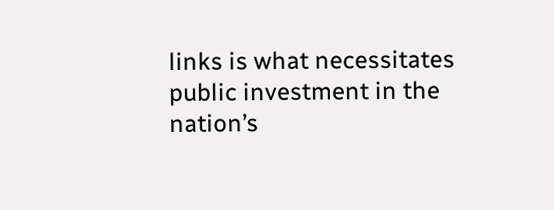links is what necessitates public investment in the nation’s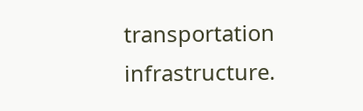transportation infrastructure.